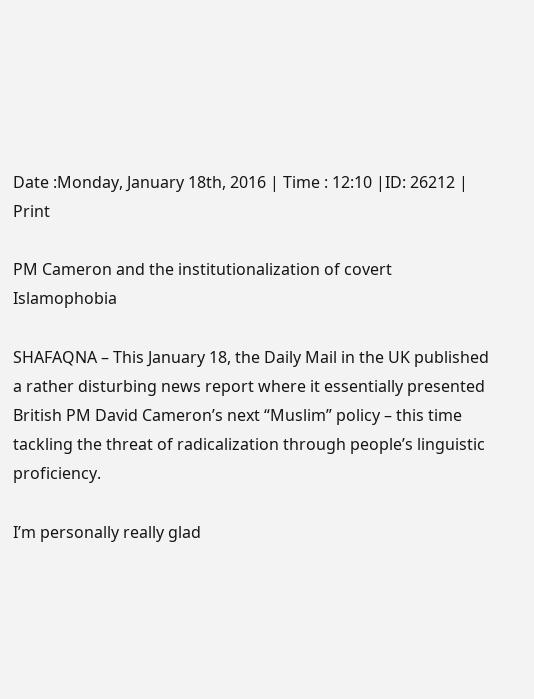Date :Monday, January 18th, 2016 | Time : 12:10 |ID: 26212 | Print

PM Cameron and the institutionalization of covert Islamophobia

SHAFAQNA – This January 18, the Daily Mail in the UK published a rather disturbing news report where it essentially presented British PM David Cameron’s next “Muslim” policy – this time tackling the threat of radicalization through people’s linguistic proficiency.

I’m personally really glad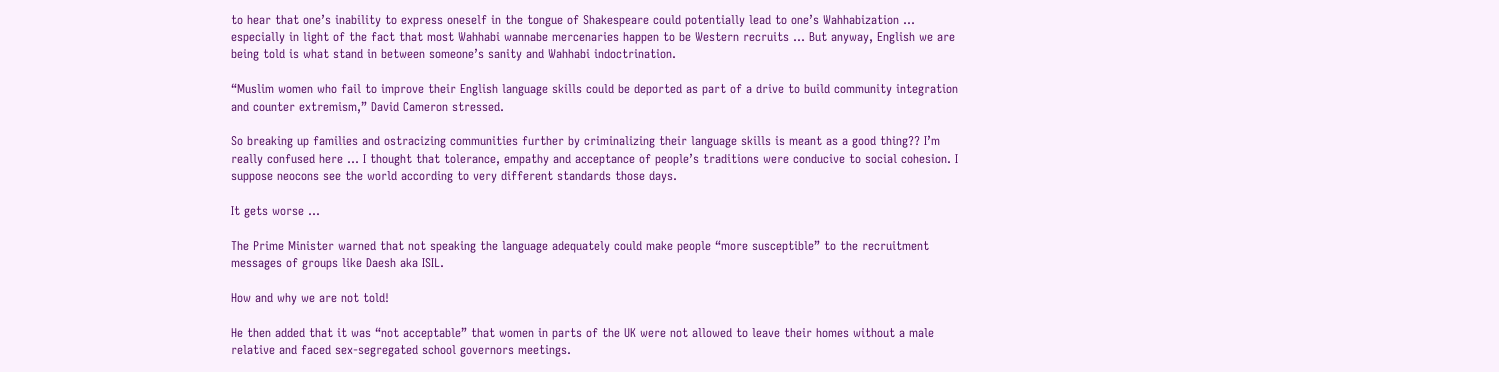to hear that one’s inability to express oneself in the tongue of Shakespeare could potentially lead to one’s Wahhabization … especially in light of the fact that most Wahhabi wannabe mercenaries happen to be Western recruits … But anyway, English we are being told is what stand in between someone’s sanity and Wahhabi indoctrination.

“Muslim women who fail to improve their English language skills could be deported as part of a drive to build community integration and counter extremism,” David Cameron stressed.

So breaking up families and ostracizing communities further by criminalizing their language skills is meant as a good thing?? I’m really confused here … I thought that tolerance, empathy and acceptance of people’s traditions were conducive to social cohesion. I suppose neocons see the world according to very different standards those days.

It gets worse …

The Prime Minister warned that not speaking the language adequately could make people “more susceptible” to the recruitment messages of groups like Daesh aka ISIL.

How and why we are not told!

He then added that it was “not acceptable” that women in parts of the UK were not allowed to leave their homes without a male relative and faced sex-segregated school governors meetings.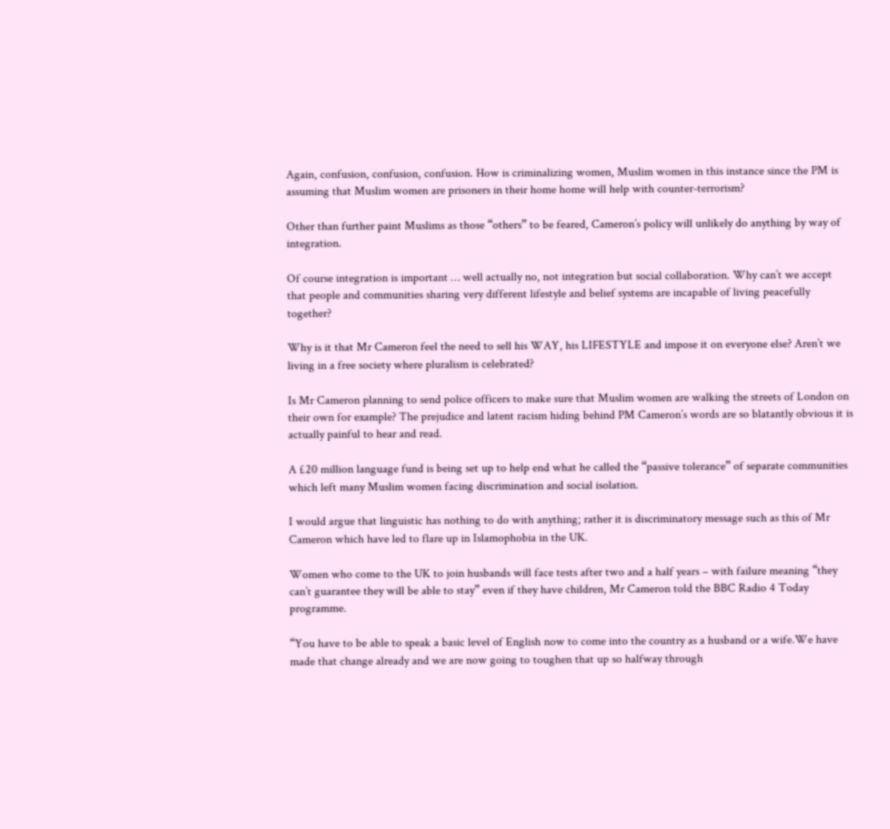Again, confusion, confusion, confusion. How is criminalizing women, Muslim women in this instance since the PM is assuming that Muslim women are prisoners in their home home will help with counter-terrorism?

Other than further paint Muslims as those “others” to be feared, Cameron’s policy will unlikely do anything by way of integration.

Of course integration is important … well actually no, not integration but social collaboration. Why can’t we accept that people and communities sharing very different lifestyle and belief systems are incapable of living peacefully together?

Why is it that Mr Cameron feel the need to sell his WAY, his LIFESTYLE and impose it on everyone else? Aren’t we living in a free society where pluralism is celebrated?

Is Mr Cameron planning to send police officers to make sure that Muslim women are walking the streets of London on their own for example? The prejudice and latent racism hiding behind PM Cameron’s words are so blatantly obvious it is actually painful to hear and read.

A £20 million language fund is being set up to help end what he called the “passive tolerance” of separate communities which left many Muslim women facing discrimination and social isolation.

I would argue that linguistic has nothing to do with anything; rather it is discriminatory message such as this of Mr Cameron which have led to flare up in Islamophobia in the UK.

Women who come to the UK to join husbands will face tests after two and a half years – with failure meaning “they can’t guarantee they will be able to stay” even if they have children, Mr Cameron told the BBC Radio 4 Today programme.

“You have to be able to speak a basic level of English now to come into the country as a husband or a wife.We have made that change already and we are now going to toughen that up so halfway through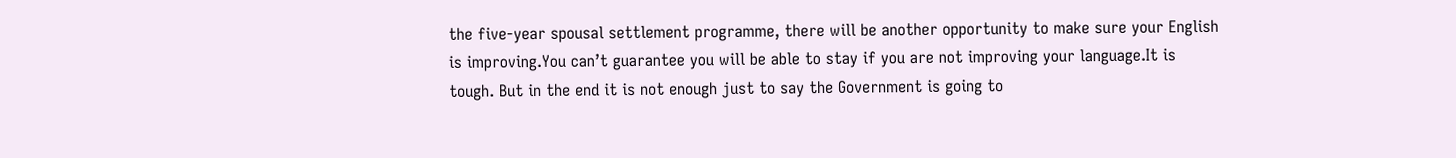the five-year spousal settlement programme, there will be another opportunity to make sure your English is improving.You can’t guarantee you will be able to stay if you are not improving your language.It is tough. But in the end it is not enough just to say the Government is going to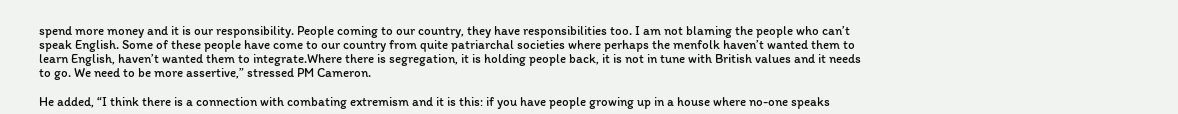spend more money and it is our responsibility. People coming to our country, they have responsibilities too. I am not blaming the people who can’t speak English. Some of these people have come to our country from quite patriarchal societies where perhaps the menfolk haven’t wanted them to learn English, haven’t wanted them to integrate.Where there is segregation, it is holding people back, it is not in tune with British values and it needs to go. We need to be more assertive,” stressed PM Cameron.

He added, “I think there is a connection with combating extremism and it is this: if you have people growing up in a house where no-one speaks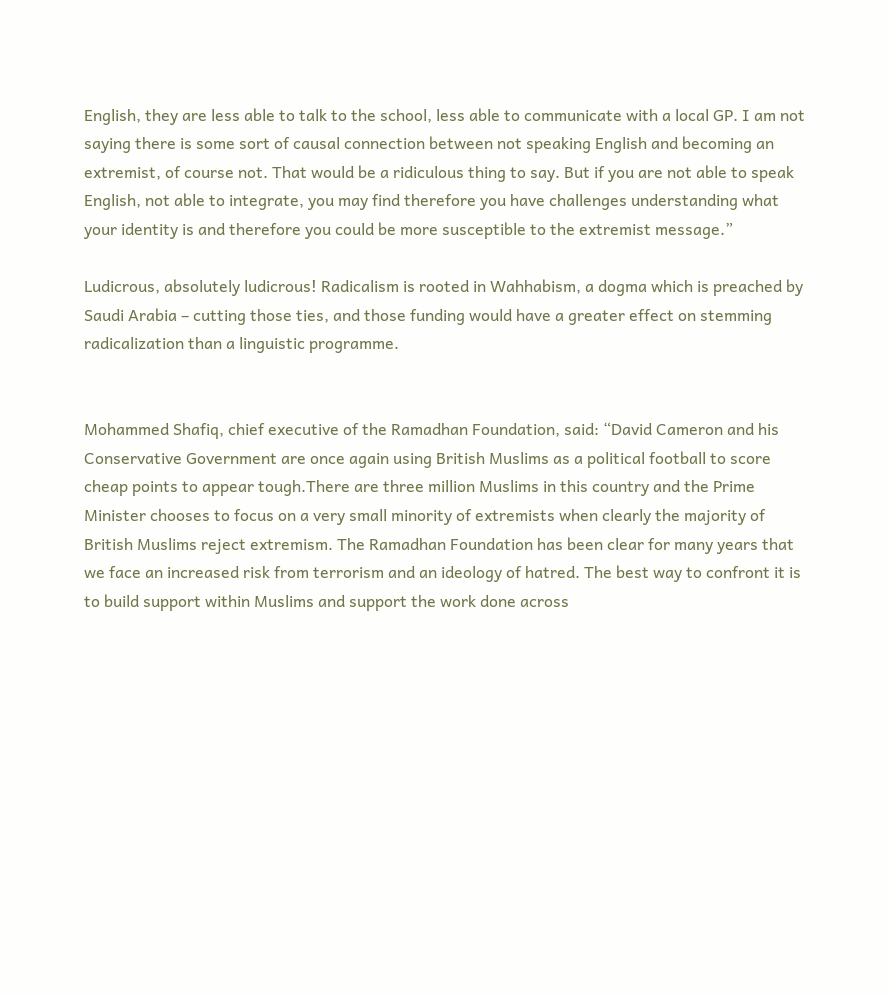English, they are less able to talk to the school, less able to communicate with a local GP. I am not saying there is some sort of causal connection between not speaking English and becoming an extremist, of course not. That would be a ridiculous thing to say. But if you are not able to speak English, not able to integrate, you may find therefore you have challenges understanding what your identity is and therefore you could be more susceptible to the extremist message.”

Ludicrous, absolutely ludicrous! Radicalism is rooted in Wahhabism, a dogma which is preached by Saudi Arabia – cutting those ties, and those funding would have a greater effect on stemming radicalization than a linguistic programme.


Mohammed Shafiq, chief executive of the Ramadhan Foundation, said: “David Cameron and his Conservative Government are once again using British Muslims as a political football to score cheap points to appear tough.There are three million Muslims in this country and the Prime Minister chooses to focus on a very small minority of extremists when clearly the majority of British Muslims reject extremism. The Ramadhan Foundation has been clear for many years that we face an increased risk from terrorism and an ideology of hatred. The best way to confront it is to build support within Muslims and support the work done across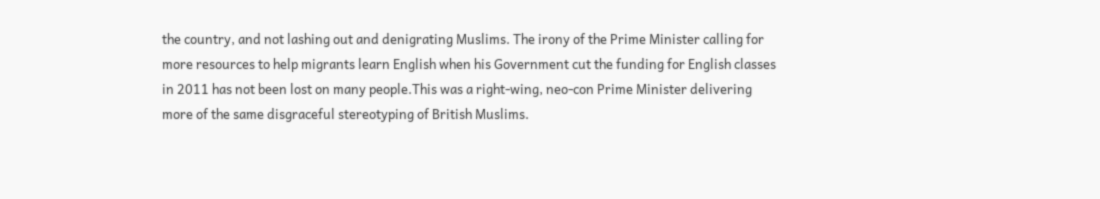the country, and not lashing out and denigrating Muslims. The irony of the Prime Minister calling for more resources to help migrants learn English when his Government cut the funding for English classes in 2011 has not been lost on many people.This was a right-wing, neo-con Prime Minister delivering more of the same disgraceful stereotyping of British Muslims.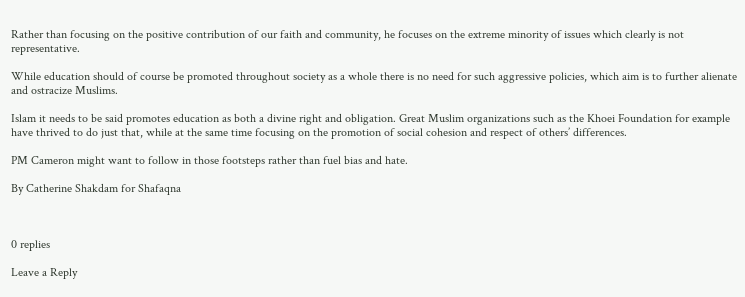Rather than focusing on the positive contribution of our faith and community, he focuses on the extreme minority of issues which clearly is not representative.

While education should of course be promoted throughout society as a whole there is no need for such aggressive policies, which aim is to further alienate and ostracize Muslims.

Islam it needs to be said promotes education as both a divine right and obligation. Great Muslim organizations such as the Khoei Foundation for example have thrived to do just that, while at the same time focusing on the promotion of social cohesion and respect of others’ differences.

PM Cameron might want to follow in those footsteps rather than fuel bias and hate.

By Catherine Shakdam for Shafaqna



0 replies

Leave a Reply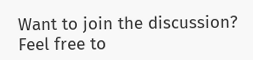Want to join the discussion?
Feel free to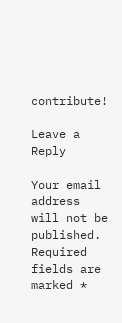contribute!

Leave a Reply

Your email address will not be published. Required fields are marked *